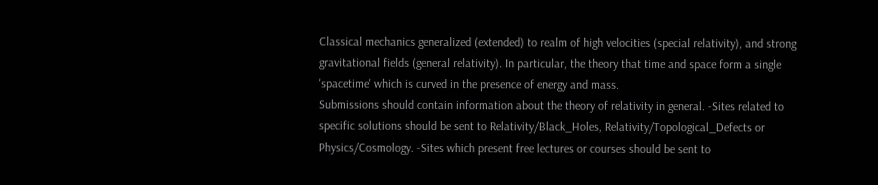Classical mechanics generalized (extended) to realm of high velocities (special relativity), and strong gravitational fields (general relativity). In particular, the theory that time and space form a single 'spacetime' which is curved in the presence of energy and mass.
Submissions should contain information about the theory of relativity in general. -Sites related to specific solutions should be sent to Relativity/Black_Holes, Relativity/Topological_Defects or Physics/Cosmology. -Sites which present free lectures or courses should be sent to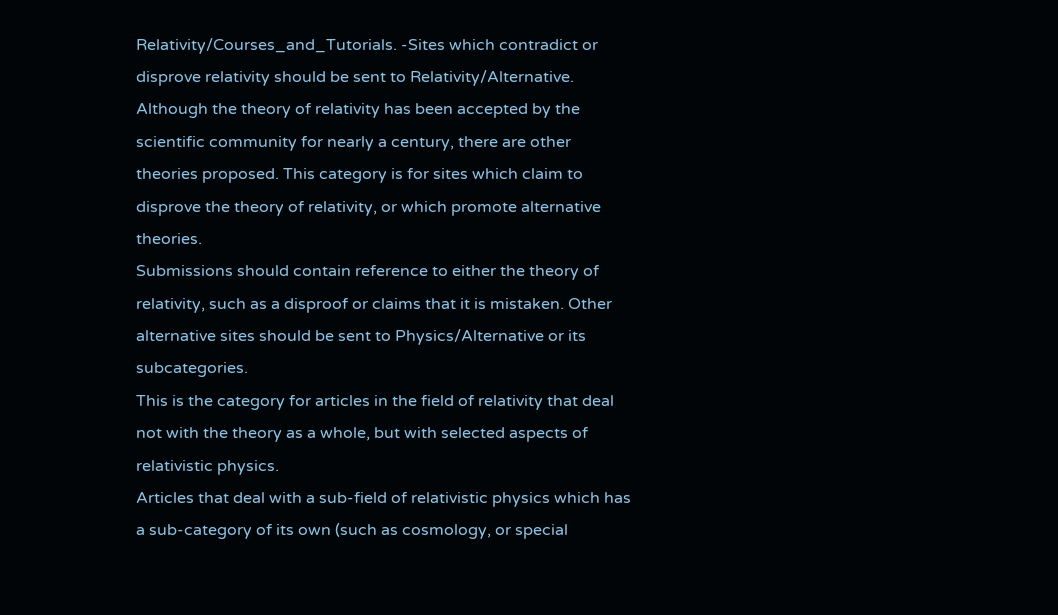Relativity/Courses_and_Tutorials. -Sites which contradict or disprove relativity should be sent to Relativity/Alternative.
Although the theory of relativity has been accepted by the scientific community for nearly a century, there are other theories proposed. This category is for sites which claim to disprove the theory of relativity, or which promote alternative theories.
Submissions should contain reference to either the theory of relativity, such as a disproof or claims that it is mistaken. Other alternative sites should be sent to Physics/Alternative or its subcategories.
This is the category for articles in the field of relativity that deal not with the theory as a whole, but with selected aspects of relativistic physics.
Articles that deal with a sub-field of relativistic physics which has a sub-category of its own (such as cosmology, or special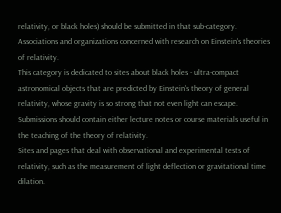relativity, or black holes) should be submitted in that sub-category.
Associations and organizations concerned with research on Einstein's theories of relativity.
This category is dedicated to sites about black holes - ultra-compact astronomical objects that are predicted by Einstein's theory of general relativity, whose gravity is so strong that not even light can escape.
Submissions should contain either lecture notes or course materials useful in the teaching of the theory of relativity.
Sites and pages that deal with observational and experimental tests of relativity, such as the measurement of light deflection or gravitational time dilation.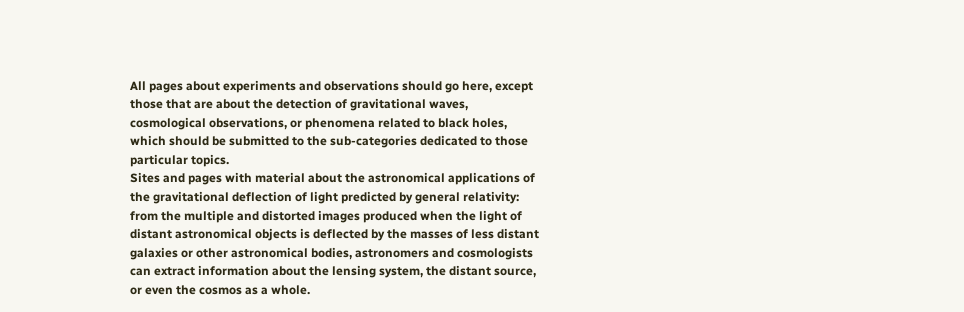All pages about experiments and observations should go here, except those that are about the detection of gravitational waves, cosmological observations, or phenomena related to black holes, which should be submitted to the sub-categories dedicated to those particular topics.
Sites and pages with material about the astronomical applications of the gravitational deflection of light predicted by general relativity: from the multiple and distorted images produced when the light of distant astronomical objects is deflected by the masses of less distant galaxies or other astronomical bodies, astronomers and cosmologists can extract information about the lensing system, the distant source, or even the cosmos as a whole.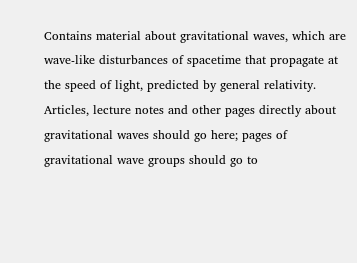Contains material about gravitational waves, which are wave-like disturbances of spacetime that propagate at the speed of light, predicted by general relativity.
Articles, lecture notes and other pages directly about gravitational waves should go here; pages of gravitational wave groups should go to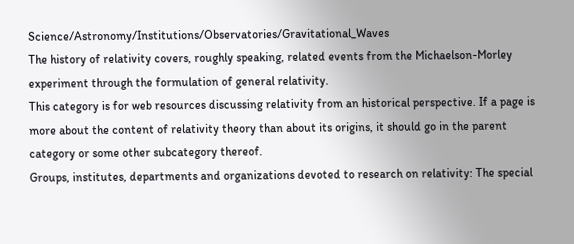Science/Astronomy/Institutions/Observatories/Gravitational_Waves
The history of relativity covers, roughly speaking, related events from the Michaelson-Morley experiment through the formulation of general relativity.
This category is for web resources discussing relativity from an historical perspective. If a page is more about the content of relativity theory than about its origins, it should go in the parent category or some other subcategory thereof.
Groups, institutes, departments and organizations devoted to research on relativity: The special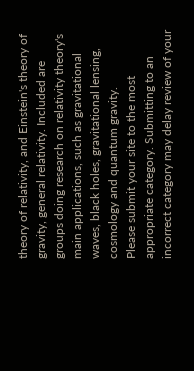theory of relativity, and Einstein's theory of gravity, general relativity. Included are groups doing research on relativity theory's main applications, such as gravitational waves, black holes, gravitational lensing, cosmology and quantum gravity.
Please submit your site to the most appropriate category. Submitting to an incorrect category may delay review of your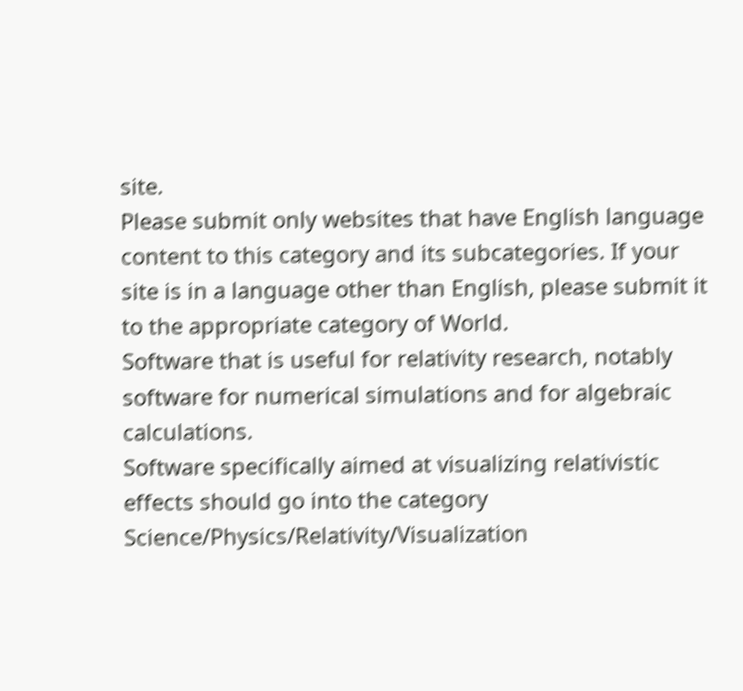site.
Please submit only websites that have English language content to this category and its subcategories. If your site is in a language other than English, please submit it to the appropriate category of World.
Software that is useful for relativity research, notably software for numerical simulations and for algebraic calculations.
Software specifically aimed at visualizing relativistic effects should go into the category Science/Physics/Relativity/Visualization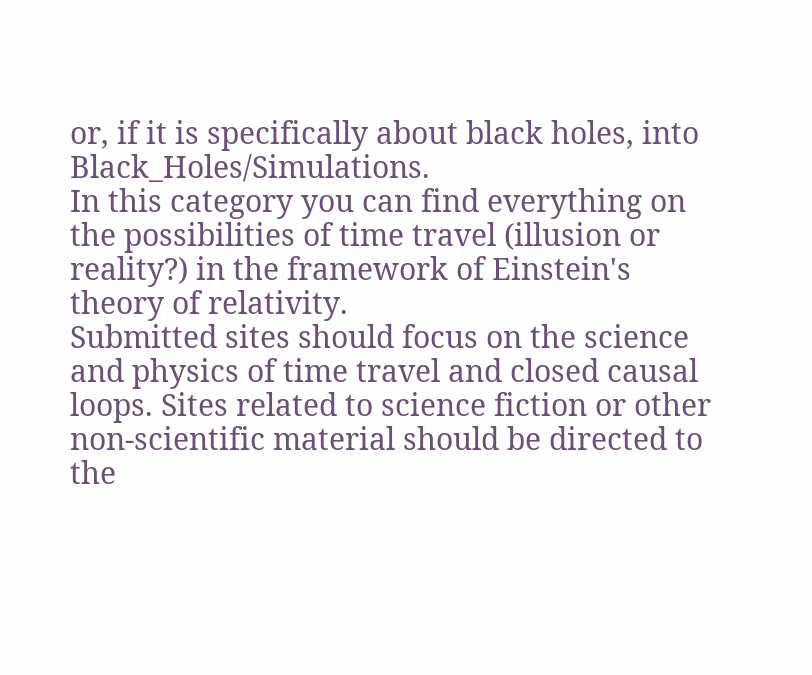or, if it is specifically about black holes, into Black_Holes/Simulations.
In this category you can find everything on the possibilities of time travel (illusion or reality?) in the framework of Einstein's theory of relativity.
Submitted sites should focus on the science and physics of time travel and closed causal loops. Sites related to science fiction or other non-scientific material should be directed to the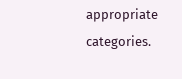appropriate categories.